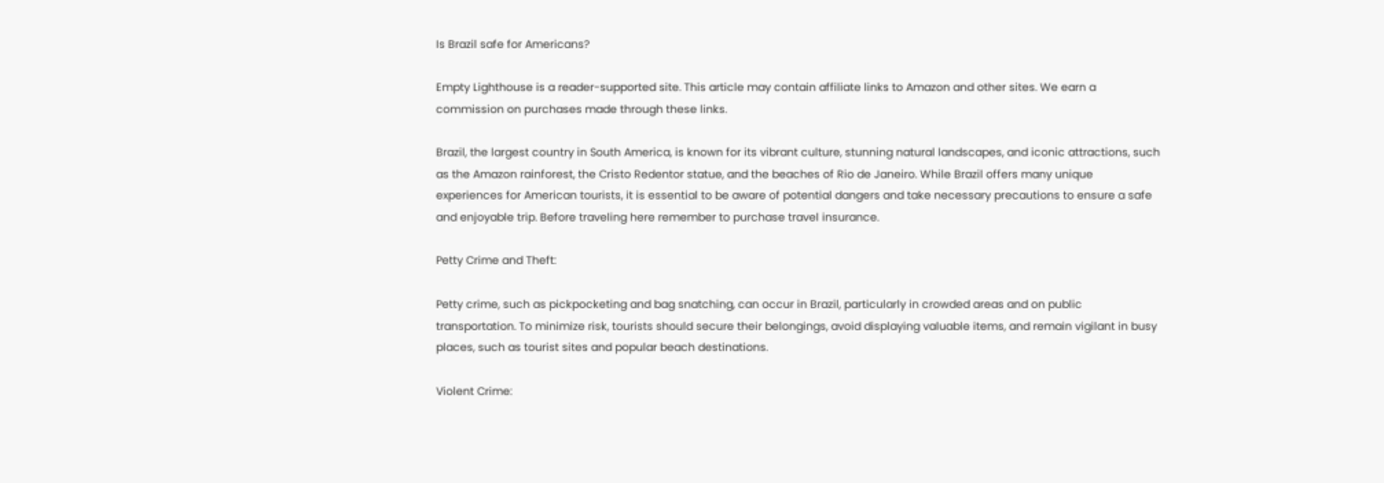Is Brazil safe for Americans?

Empty Lighthouse is a reader-supported site. This article may contain affiliate links to Amazon and other sites. We earn a commission on purchases made through these links.

Brazil, the largest country in South America, is known for its vibrant culture, stunning natural landscapes, and iconic attractions, such as the Amazon rainforest, the Cristo Redentor statue, and the beaches of Rio de Janeiro. While Brazil offers many unique experiences for American tourists, it is essential to be aware of potential dangers and take necessary precautions to ensure a safe and enjoyable trip. Before traveling here remember to purchase travel insurance.

Petty Crime and Theft:

Petty crime, such as pickpocketing and bag snatching, can occur in Brazil, particularly in crowded areas and on public transportation. To minimize risk, tourists should secure their belongings, avoid displaying valuable items, and remain vigilant in busy places, such as tourist sites and popular beach destinations.

Violent Crime: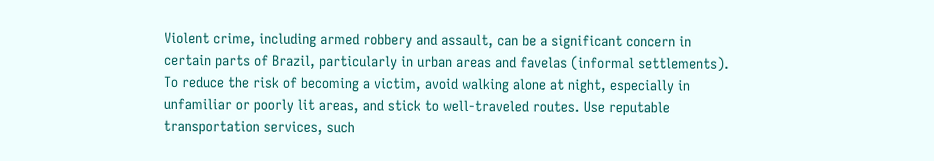Violent crime, including armed robbery and assault, can be a significant concern in certain parts of Brazil, particularly in urban areas and favelas (informal settlements). To reduce the risk of becoming a victim, avoid walking alone at night, especially in unfamiliar or poorly lit areas, and stick to well-traveled routes. Use reputable transportation services, such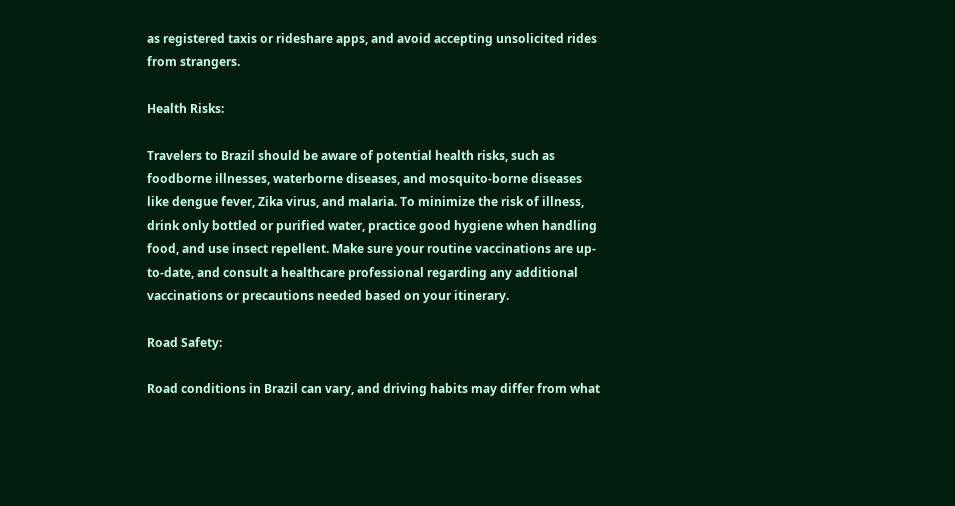as registered taxis or rideshare apps, and avoid accepting unsolicited rides from strangers.

Health Risks:

Travelers to Brazil should be aware of potential health risks, such as foodborne illnesses, waterborne diseases, and mosquito-borne diseases like dengue fever, Zika virus, and malaria. To minimize the risk of illness, drink only bottled or purified water, practice good hygiene when handling food, and use insect repellent. Make sure your routine vaccinations are up-to-date, and consult a healthcare professional regarding any additional vaccinations or precautions needed based on your itinerary.

Road Safety:

Road conditions in Brazil can vary, and driving habits may differ from what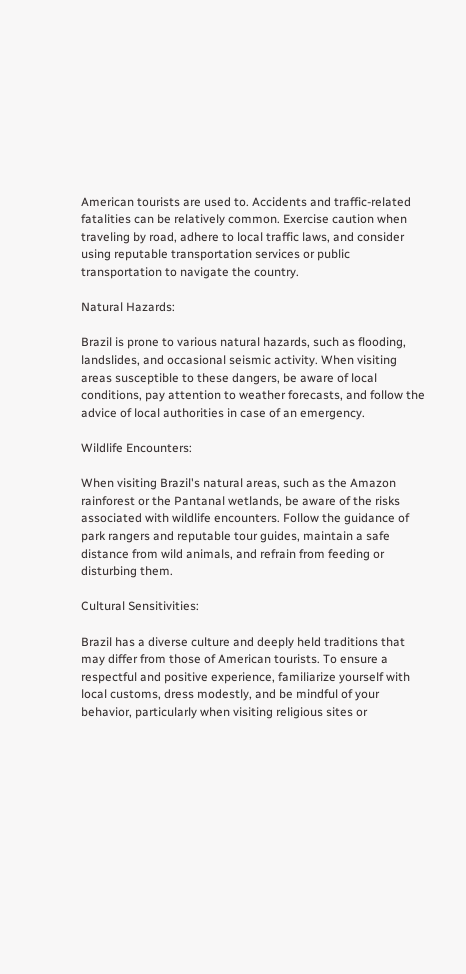American tourists are used to. Accidents and traffic-related fatalities can be relatively common. Exercise caution when traveling by road, adhere to local traffic laws, and consider using reputable transportation services or public transportation to navigate the country.

Natural Hazards:

Brazil is prone to various natural hazards, such as flooding, landslides, and occasional seismic activity. When visiting areas susceptible to these dangers, be aware of local conditions, pay attention to weather forecasts, and follow the advice of local authorities in case of an emergency.

Wildlife Encounters:

When visiting Brazil's natural areas, such as the Amazon rainforest or the Pantanal wetlands, be aware of the risks associated with wildlife encounters. Follow the guidance of park rangers and reputable tour guides, maintain a safe distance from wild animals, and refrain from feeding or disturbing them.

Cultural Sensitivities:

Brazil has a diverse culture and deeply held traditions that may differ from those of American tourists. To ensure a respectful and positive experience, familiarize yourself with local customs, dress modestly, and be mindful of your behavior, particularly when visiting religious sites or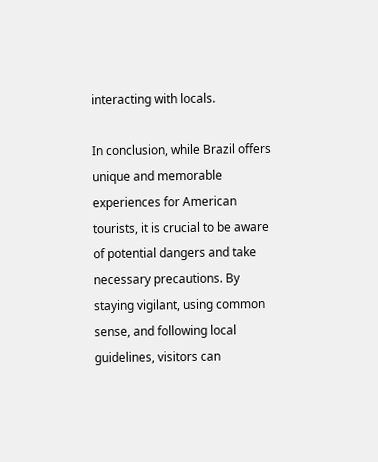interacting with locals.

In conclusion, while Brazil offers unique and memorable experiences for American tourists, it is crucial to be aware of potential dangers and take necessary precautions. By staying vigilant, using common sense, and following local guidelines, visitors can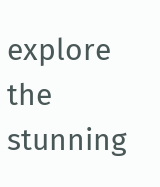explore the stunning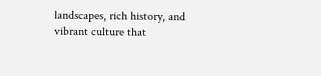landscapes, rich history, and vibrant culture that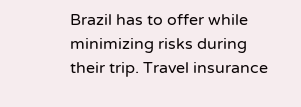Brazil has to offer while minimizing risks during their trip. Travel insurance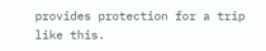provides protection for a trip like this.